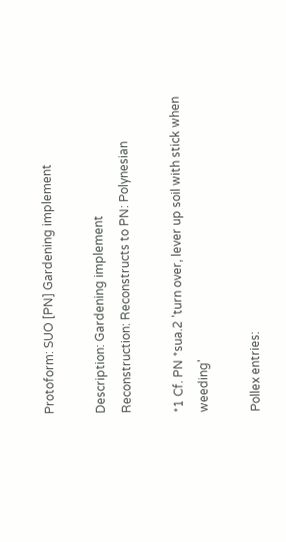Protoform: SUO [PN] Gardening implement

Description: Gardening implement
Reconstruction: Reconstructs to PN: Polynesian

*1 Cf. PN *sua.2 'turn over, lever up soil with stick when weeding'

Pollex entries: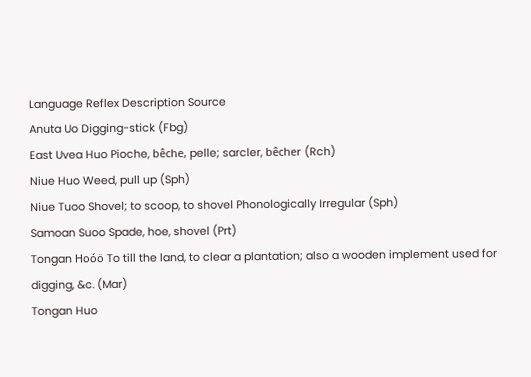Language Reflex Description Source
Anuta Uo Digging-stick (Fbg)
East Uvea Huo Pioche, bêche, pelle; sarcler, bêcher (Rch)
Niue Huo Weed, pull up (Sph)
Niue Tuoo Shovel; to scoop, to shovel Phonologically Irregular (Sph)
Samoan Suoo Spade, hoe, shovel (Prt)
Tongan Hoóö To till the land, to clear a plantation; also a wooden implement used for digging, &c. (Mar)
Tongan Huo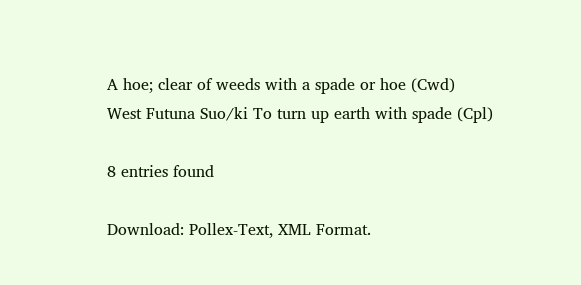A hoe; clear of weeds with a spade or hoe (Cwd)
West Futuna Suo/ki To turn up earth with spade (Cpl)

8 entries found

Download: Pollex-Text, XML Format.